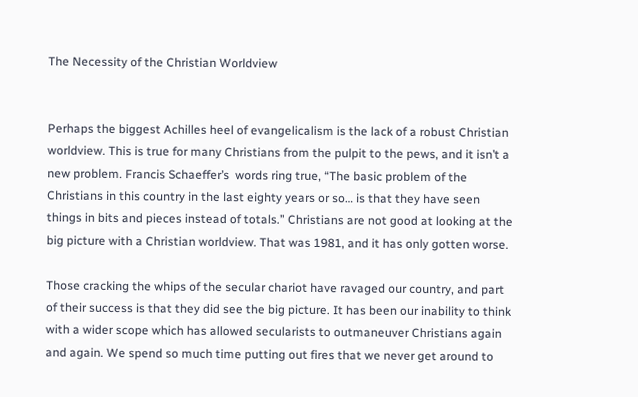The Necessity of the Christian Worldview


Perhaps the biggest Achilles heel of evangelicalism is the lack of a robust Christian worldview. This is true for many Christians from the pulpit to the pews, and it isn’t a new problem. Francis Schaeffer’s  words ring true, “The basic problem of the Christians in this country in the last eighty years or so… is that they have seen things in bits and pieces instead of totals.” Christians are not good at looking at the big picture with a Christian worldview. That was 1981, and it has only gotten worse.

Those cracking the whips of the secular chariot have ravaged our country, and part of their success is that they did see the big picture. It has been our inability to think with a wider scope which has allowed secularists to outmaneuver Christians again and again. We spend so much time putting out fires that we never get around to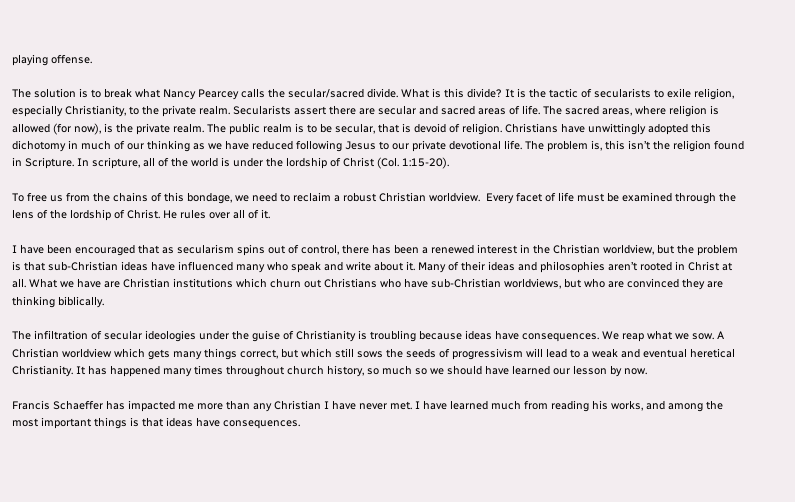playing offense.

The solution is to break what Nancy Pearcey calls the secular/sacred divide. What is this divide? It is the tactic of secularists to exile religion, especially Christianity, to the private realm. Secularists assert there are secular and sacred areas of life. The sacred areas, where religion is allowed (for now), is the private realm. The public realm is to be secular, that is devoid of religion. Christians have unwittingly adopted this dichotomy in much of our thinking as we have reduced following Jesus to our private devotional life. The problem is, this isn’t the religion found in Scripture. In scripture, all of the world is under the lordship of Christ (Col. 1:15-20).

To free us from the chains of this bondage, we need to reclaim a robust Christian worldview.  Every facet of life must be examined through the lens of the lordship of Christ. He rules over all of it.

I have been encouraged that as secularism spins out of control, there has been a renewed interest in the Christian worldview, but the problem is that sub-Christian ideas have influenced many who speak and write about it. Many of their ideas and philosophies aren’t rooted in Christ at all. What we have are Christian institutions which churn out Christians who have sub-Christian worldviews, but who are convinced they are thinking biblically.

The infiltration of secular ideologies under the guise of Christianity is troubling because ideas have consequences. We reap what we sow. A Christian worldview which gets many things correct, but which still sows the seeds of progressivism will lead to a weak and eventual heretical Christianity. It has happened many times throughout church history, so much so we should have learned our lesson by now.

Francis Schaeffer has impacted me more than any Christian I have never met. I have learned much from reading his works, and among the most important things is that ideas have consequences.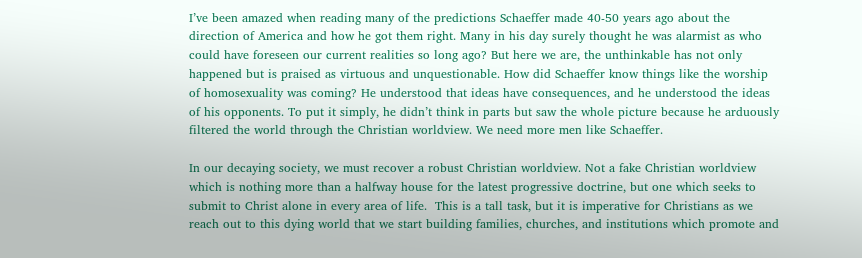I’ve been amazed when reading many of the predictions Schaeffer made 40-50 years ago about the direction of America and how he got them right. Many in his day surely thought he was alarmist as who could have foreseen our current realities so long ago? But here we are, the unthinkable has not only happened but is praised as virtuous and unquestionable. How did Schaeffer know things like the worship of homosexuality was coming? He understood that ideas have consequences, and he understood the ideas of his opponents. To put it simply, he didn’t think in parts but saw the whole picture because he arduously filtered the world through the Christian worldview. We need more men like Schaeffer.

In our decaying society, we must recover a robust Christian worldview. Not a fake Christian worldview which is nothing more than a halfway house for the latest progressive doctrine, but one which seeks to submit to Christ alone in every area of life.  This is a tall task, but it is imperative for Christians as we reach out to this dying world that we start building families, churches, and institutions which promote and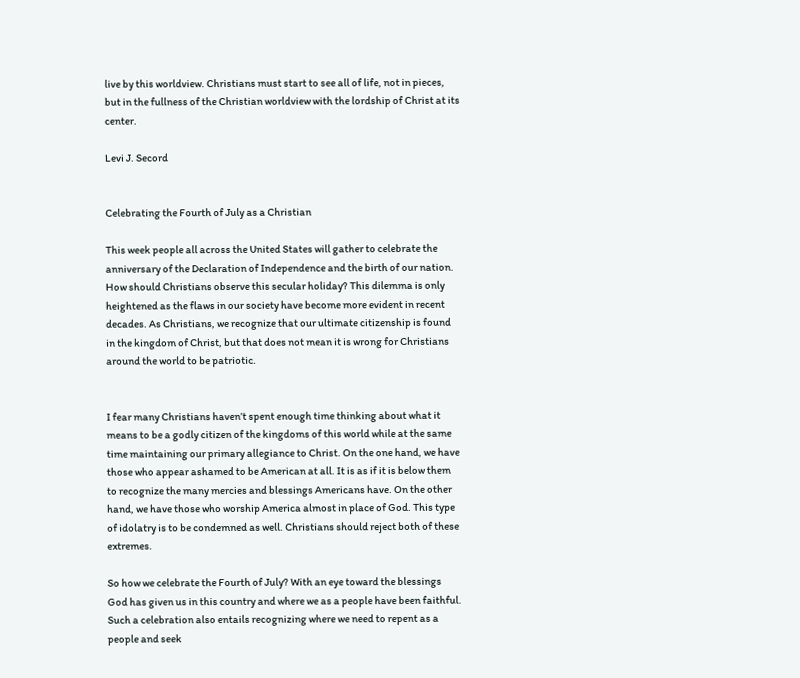live by this worldview. Christians must start to see all of life, not in pieces, but in the fullness of the Christian worldview with the lordship of Christ at its center.

Levi J. Secord


Celebrating the Fourth of July as a Christian

This week people all across the United States will gather to celebrate the anniversary of the Declaration of Independence and the birth of our nation. How should Christians observe this secular holiday? This dilemma is only heightened as the flaws in our society have become more evident in recent decades. As Christians, we recognize that our ultimate citizenship is found in the kingdom of Christ, but that does not mean it is wrong for Christians around the world to be patriotic.


I fear many Christians haven’t spent enough time thinking about what it means to be a godly citizen of the kingdoms of this world while at the same time maintaining our primary allegiance to Christ. On the one hand, we have those who appear ashamed to be American at all. It is as if it is below them to recognize the many mercies and blessings Americans have. On the other hand, we have those who worship America almost in place of God. This type of idolatry is to be condemned as well. Christians should reject both of these extremes.

So how we celebrate the Fourth of July? With an eye toward the blessings God has given us in this country and where we as a people have been faithful. Such a celebration also entails recognizing where we need to repent as a people and seek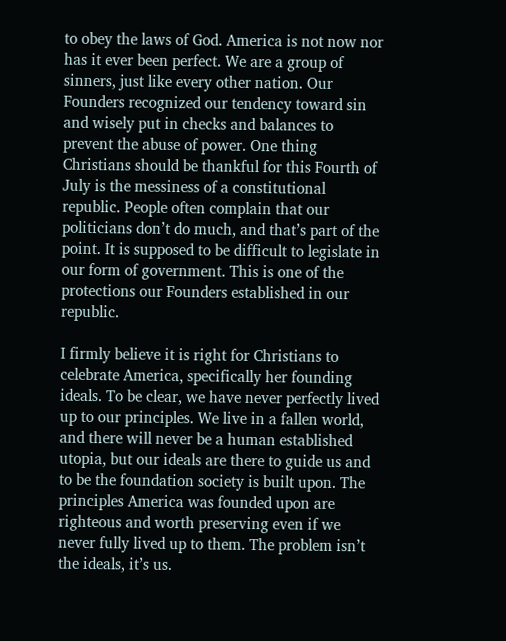to obey the laws of God. America is not now nor has it ever been perfect. We are a group of sinners, just like every other nation. Our Founders recognized our tendency toward sin and wisely put in checks and balances to prevent the abuse of power. One thing Christians should be thankful for this Fourth of July is the messiness of a constitutional republic. People often complain that our politicians don’t do much, and that’s part of the point. It is supposed to be difficult to legislate in our form of government. This is one of the protections our Founders established in our republic.

I firmly believe it is right for Christians to celebrate America, specifically her founding ideals. To be clear, we have never perfectly lived up to our principles. We live in a fallen world, and there will never be a human established utopia, but our ideals are there to guide us and to be the foundation society is built upon. The principles America was founded upon are righteous and worth preserving even if we never fully lived up to them. The problem isn’t the ideals, it’s us.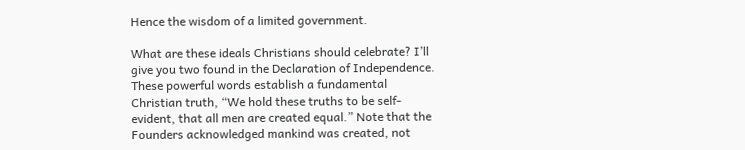Hence the wisdom of a limited government.

What are these ideals Christians should celebrate? I’ll give you two found in the Declaration of Independence. These powerful words establish a fundamental Christian truth, “We hold these truths to be self-evident, that all men are created equal.” Note that the Founders acknowledged mankind was created, not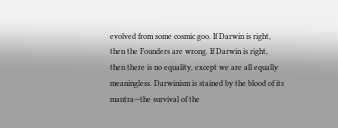evolved from some cosmic goo. If Darwin is right, then the Founders are wrong. If Darwin is right, then there is no equality, except we are all equally meaningless. Darwinism is stained by the blood of its mantra—the survival of the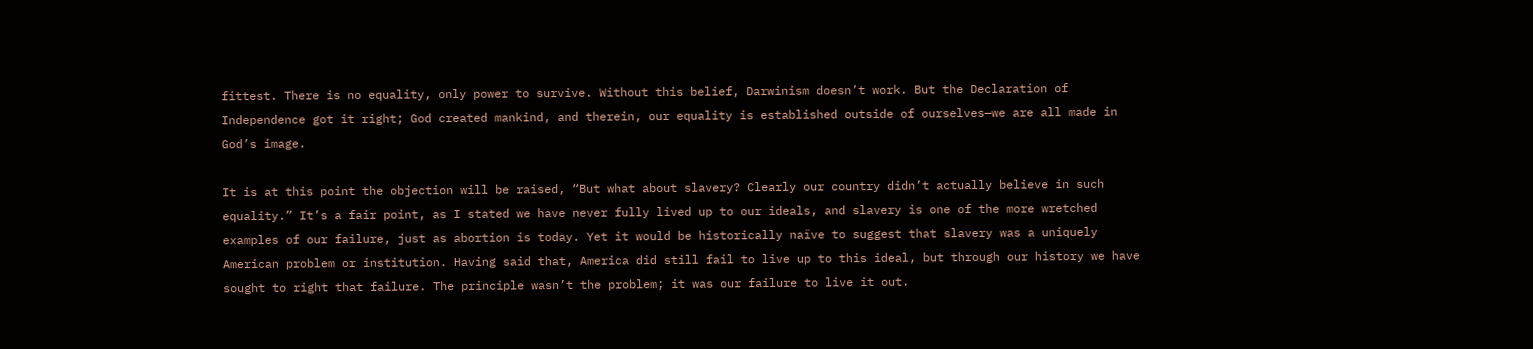fittest. There is no equality, only power to survive. Without this belief, Darwinism doesn’t work. But the Declaration of Independence got it right; God created mankind, and therein, our equality is established outside of ourselves—we are all made in God’s image.

It is at this point the objection will be raised, “But what about slavery? Clearly our country didn’t actually believe in such equality.” It’s a fair point, as I stated we have never fully lived up to our ideals, and slavery is one of the more wretched examples of our failure, just as abortion is today. Yet it would be historically naïve to suggest that slavery was a uniquely American problem or institution. Having said that, America did still fail to live up to this ideal, but through our history we have sought to right that failure. The principle wasn’t the problem; it was our failure to live it out.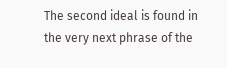The second ideal is found in the very next phrase of the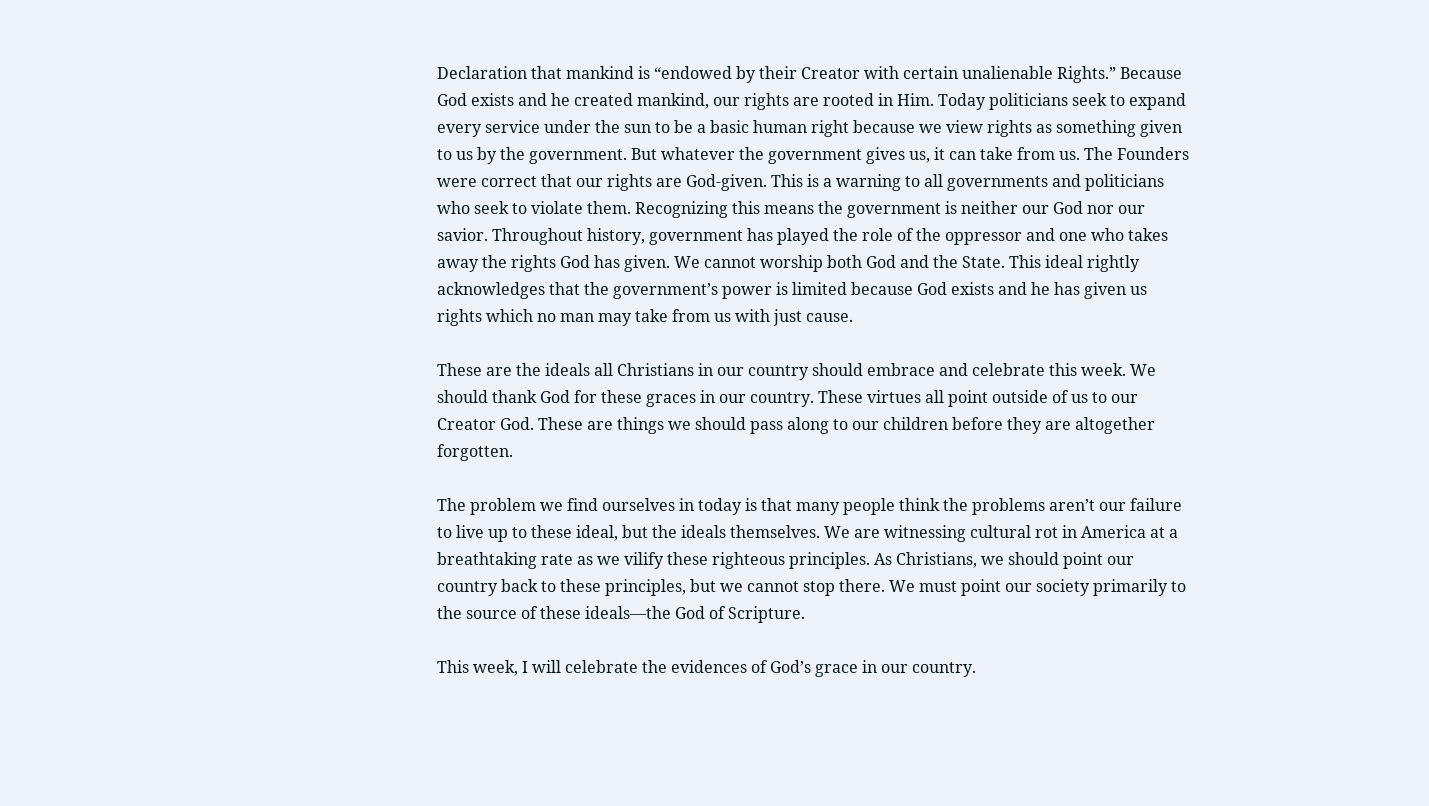Declaration that mankind is “endowed by their Creator with certain unalienable Rights.” Because God exists and he created mankind, our rights are rooted in Him. Today politicians seek to expand every service under the sun to be a basic human right because we view rights as something given to us by the government. But whatever the government gives us, it can take from us. The Founders were correct that our rights are God-given. This is a warning to all governments and politicians who seek to violate them. Recognizing this means the government is neither our God nor our savior. Throughout history, government has played the role of the oppressor and one who takes away the rights God has given. We cannot worship both God and the State. This ideal rightly acknowledges that the government’s power is limited because God exists and he has given us rights which no man may take from us with just cause.

These are the ideals all Christians in our country should embrace and celebrate this week. We should thank God for these graces in our country. These virtues all point outside of us to our Creator God. These are things we should pass along to our children before they are altogether forgotten.

The problem we find ourselves in today is that many people think the problems aren’t our failure to live up to these ideal, but the ideals themselves. We are witnessing cultural rot in America at a breathtaking rate as we vilify these righteous principles. As Christians, we should point our country back to these principles, but we cannot stop there. We must point our society primarily to the source of these ideals—the God of Scripture.

This week, I will celebrate the evidences of God’s grace in our country.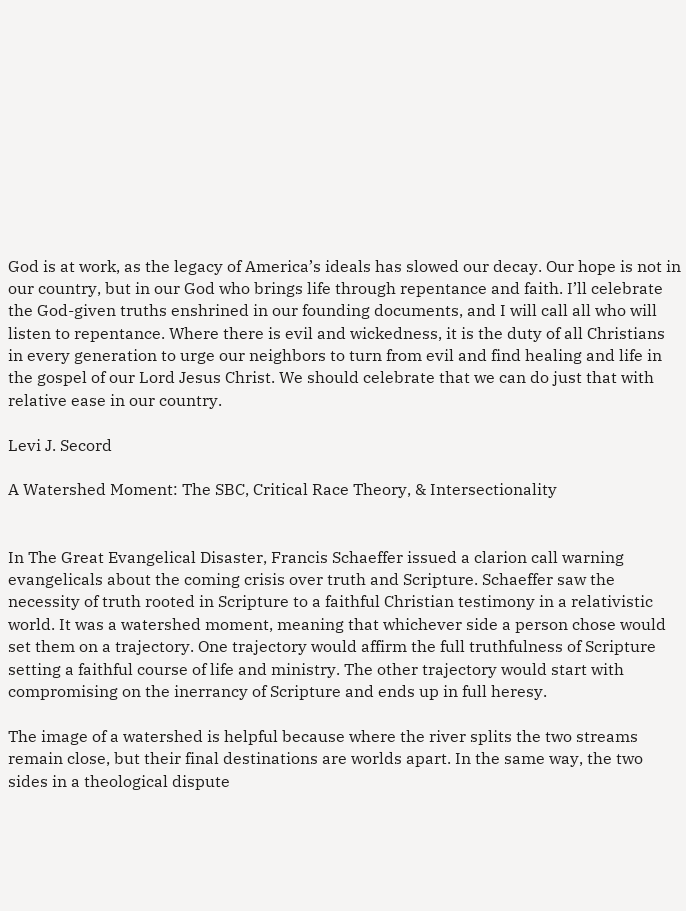God is at work, as the legacy of America’s ideals has slowed our decay. Our hope is not in our country, but in our God who brings life through repentance and faith. I’ll celebrate the God-given truths enshrined in our founding documents, and I will call all who will listen to repentance. Where there is evil and wickedness, it is the duty of all Christians in every generation to urge our neighbors to turn from evil and find healing and life in the gospel of our Lord Jesus Christ. We should celebrate that we can do just that with relative ease in our country.

Levi J. Secord

A Watershed Moment: The SBC, Critical Race Theory, & Intersectionality


In The Great Evangelical Disaster, Francis Schaeffer issued a clarion call warning evangelicals about the coming crisis over truth and Scripture. Schaeffer saw the necessity of truth rooted in Scripture to a faithful Christian testimony in a relativistic world. It was a watershed moment, meaning that whichever side a person chose would set them on a trajectory. One trajectory would affirm the full truthfulness of Scripture setting a faithful course of life and ministry. The other trajectory would start with compromising on the inerrancy of Scripture and ends up in full heresy.

The image of a watershed is helpful because where the river splits the two streams remain close, but their final destinations are worlds apart. In the same way, the two sides in a theological dispute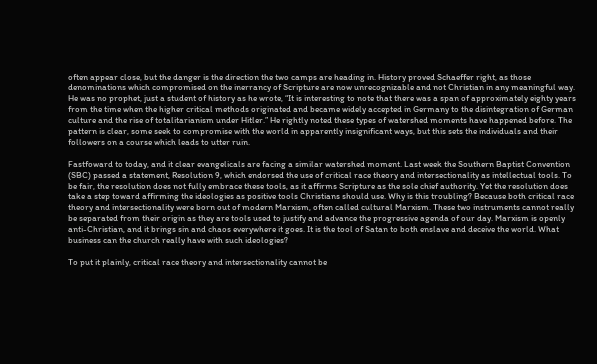often appear close, but the danger is the direction the two camps are heading in. History proved Schaeffer right, as those denominations which compromised on the inerrancy of Scripture are now unrecognizable and not Christian in any meaningful way. He was no prophet, just a student of history as he wrote, “It is interesting to note that there was a span of approximately eighty years from the time when the higher critical methods originated and became widely accepted in Germany to the disintegration of German culture and the rise of totalitarianism under Hitler.” He rightly noted these types of watershed moments have happened before. The pattern is clear, some seek to compromise with the world in apparently insignificant ways, but this sets the individuals and their followers on a course which leads to utter ruin.

Fastfoward to today, and it clear evangelicals are facing a similar watershed moment. Last week the Southern Baptist Convention (SBC) passed a statement, Resolution 9, which endorsed the use of critical race theory and intersectionality as intellectual tools. To be fair, the resolution does not fully embrace these tools, as it affirms Scripture as the sole chief authority. Yet the resolution does take a step toward affirming the ideologies as positive tools Christians should use. Why is this troubling? Because both critical race theory and intersectionality were born out of modern Marxism, often called cultural Marxism. These two instruments cannot really be separated from their origin as they are tools used to justify and advance the progressive agenda of our day. Marxism is openly anti-Christian, and it brings sin and chaos everywhere it goes. It is the tool of Satan to both enslave and deceive the world. What business can the church really have with such ideologies?

To put it plainly, critical race theory and intersectionality cannot be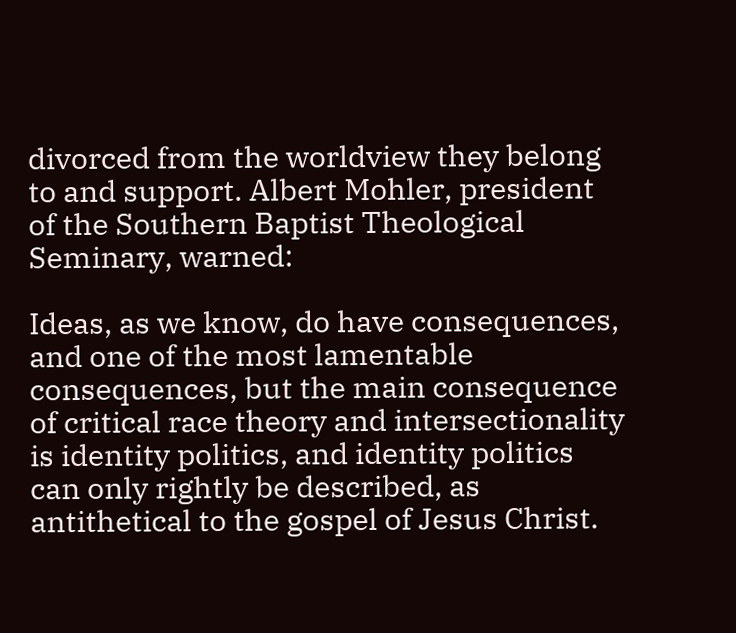divorced from the worldview they belong to and support. Albert Mohler, president of the Southern Baptist Theological Seminary, warned:

Ideas, as we know, do have consequences, and one of the most lamentable consequences, but the main consequence of critical race theory and intersectionality is identity politics, and identity politics can only rightly be described, as antithetical to the gospel of Jesus Christ.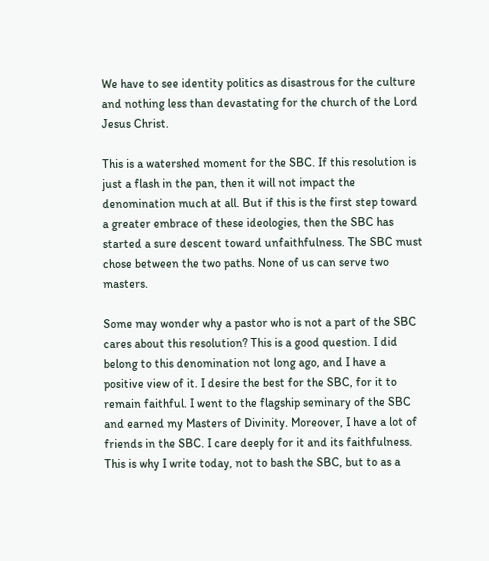We have to see identity politics as disastrous for the culture and nothing less than devastating for the church of the Lord Jesus Christ.

This is a watershed moment for the SBC. If this resolution is just a flash in the pan, then it will not impact the denomination much at all. But if this is the first step toward a greater embrace of these ideologies, then the SBC has started a sure descent toward unfaithfulness. The SBC must chose between the two paths. None of us can serve two masters.

Some may wonder why a pastor who is not a part of the SBC cares about this resolution? This is a good question. I did belong to this denomination not long ago, and I have a positive view of it. I desire the best for the SBC, for it to remain faithful. I went to the flagship seminary of the SBC and earned my Masters of Divinity. Moreover, I have a lot of friends in the SBC. I care deeply for it and its faithfulness. This is why I write today, not to bash the SBC, but to as a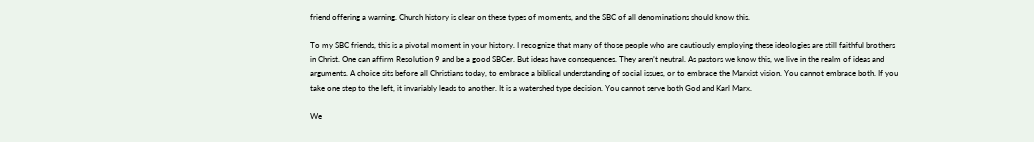friend offering a warning. Church history is clear on these types of moments, and the SBC of all denominations should know this.

To my SBC friends, this is a pivotal moment in your history. I recognize that many of those people who are cautiously employing these ideologies are still faithful brothers in Christ. One can affirm Resolution 9 and be a good SBCer. But ideas have consequences. They aren’t neutral. As pastors we know this, we live in the realm of ideas and arguments. A choice sits before all Christians today, to embrace a biblical understanding of social issues, or to embrace the Marxist vision. You cannot embrace both. If you take one step to the left, it invariably leads to another. It is a watershed type decision. You cannot serve both God and Karl Marx.

We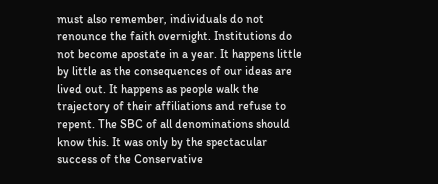must also remember, individuals do not renounce the faith overnight. Institutions do not become apostate in a year. It happens little by little as the consequences of our ideas are lived out. It happens as people walk the trajectory of their affiliations and refuse to repent. The SBC of all denominations should know this. It was only by the spectacular success of the Conservative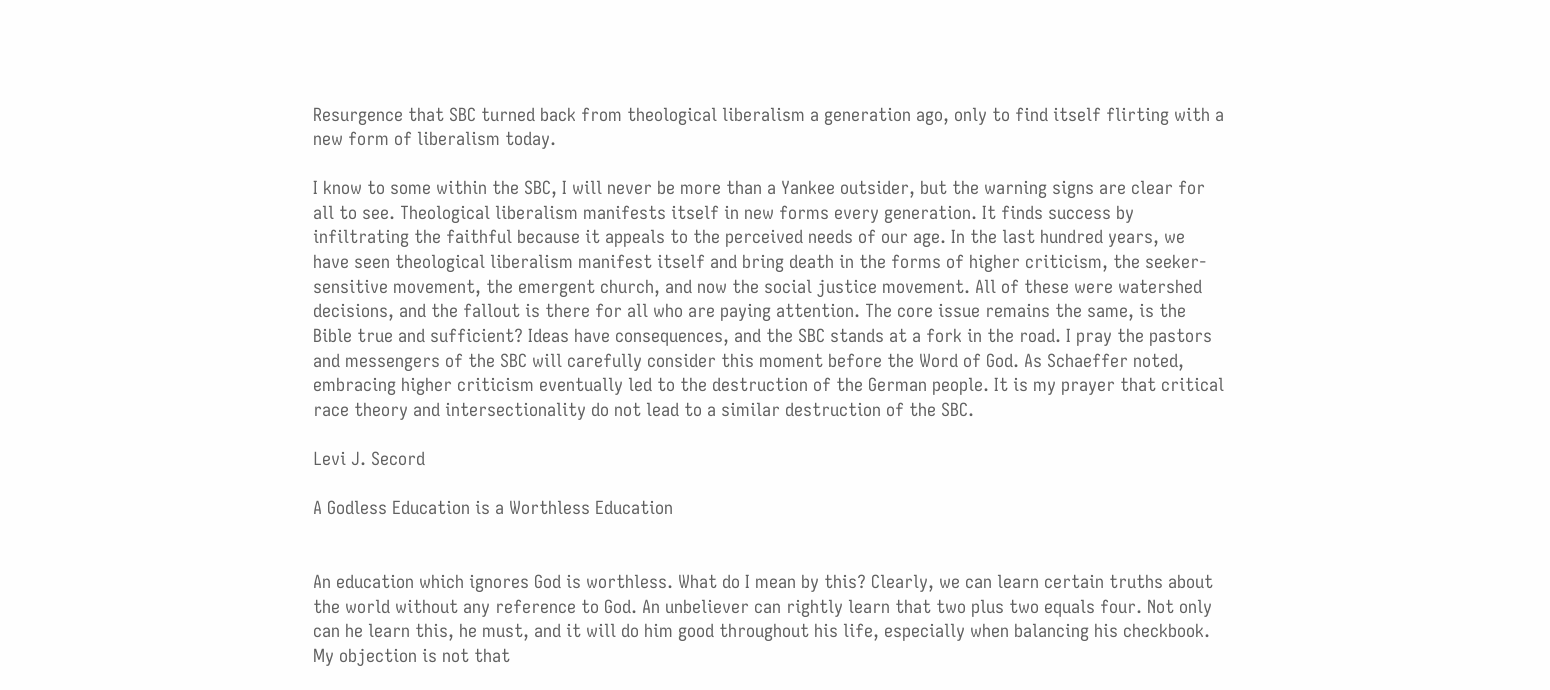Resurgence that SBC turned back from theological liberalism a generation ago, only to find itself flirting with a new form of liberalism today.

I know to some within the SBC, I will never be more than a Yankee outsider, but the warning signs are clear for all to see. Theological liberalism manifests itself in new forms every generation. It finds success by infiltrating the faithful because it appeals to the perceived needs of our age. In the last hundred years, we have seen theological liberalism manifest itself and bring death in the forms of higher criticism, the seeker-sensitive movement, the emergent church, and now the social justice movement. All of these were watershed decisions, and the fallout is there for all who are paying attention. The core issue remains the same, is the Bible true and sufficient? Ideas have consequences, and the SBC stands at a fork in the road. I pray the pastors and messengers of the SBC will carefully consider this moment before the Word of God. As Schaeffer noted, embracing higher criticism eventually led to the destruction of the German people. It is my prayer that critical race theory and intersectionality do not lead to a similar destruction of the SBC.

Levi J. Secord

A Godless Education is a Worthless Education


An education which ignores God is worthless. What do I mean by this? Clearly, we can learn certain truths about the world without any reference to God. An unbeliever can rightly learn that two plus two equals four. Not only can he learn this, he must, and it will do him good throughout his life, especially when balancing his checkbook. My objection is not that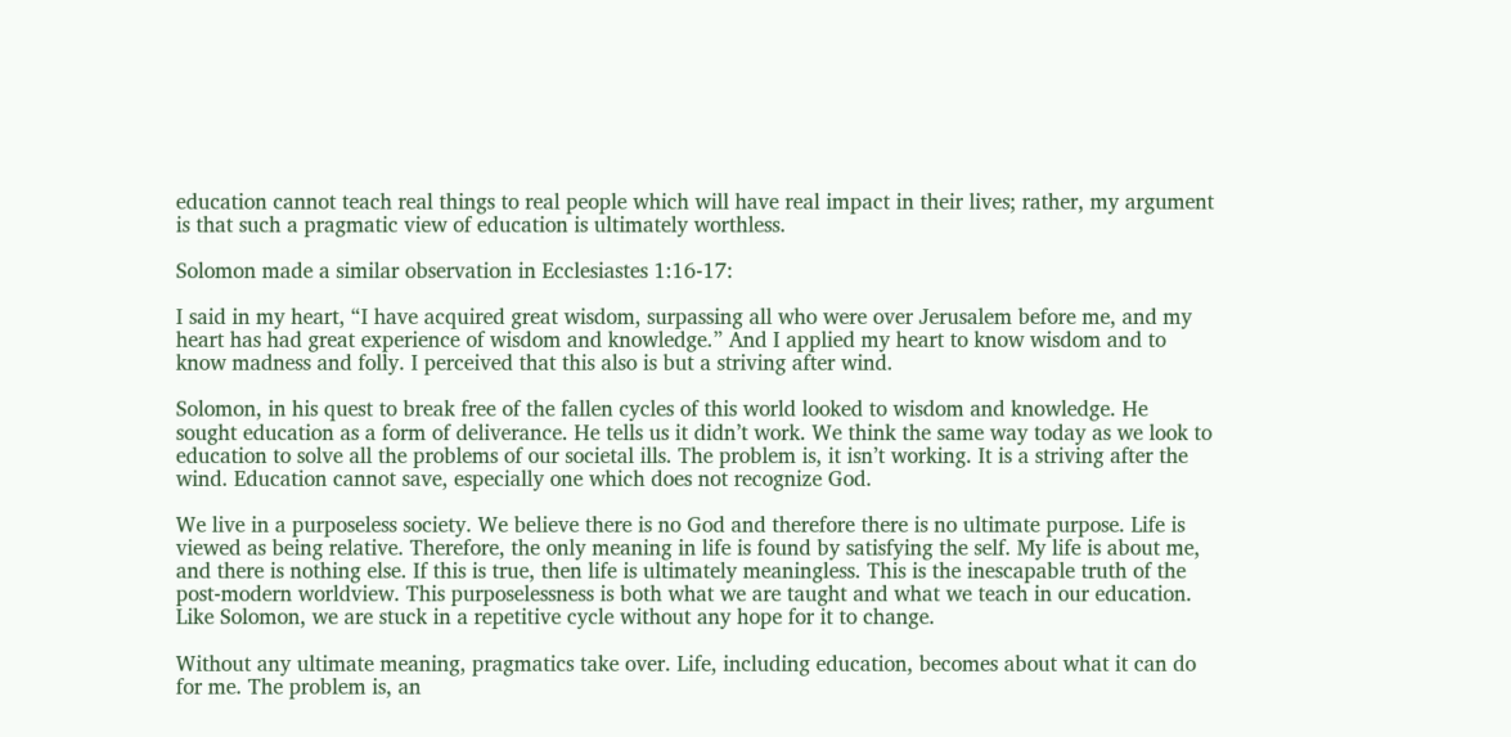education cannot teach real things to real people which will have real impact in their lives; rather, my argument is that such a pragmatic view of education is ultimately worthless.

Solomon made a similar observation in Ecclesiastes 1:16-17:

I said in my heart, “I have acquired great wisdom, surpassing all who were over Jerusalem before me, and my heart has had great experience of wisdom and knowledge.” And I applied my heart to know wisdom and to know madness and folly. I perceived that this also is but a striving after wind.

Solomon, in his quest to break free of the fallen cycles of this world looked to wisdom and knowledge. He sought education as a form of deliverance. He tells us it didn’t work. We think the same way today as we look to education to solve all the problems of our societal ills. The problem is, it isn’t working. It is a striving after the wind. Education cannot save, especially one which does not recognize God.

We live in a purposeless society. We believe there is no God and therefore there is no ultimate purpose. Life is viewed as being relative. Therefore, the only meaning in life is found by satisfying the self. My life is about me, and there is nothing else. If this is true, then life is ultimately meaningless. This is the inescapable truth of the post-modern worldview. This purposelessness is both what we are taught and what we teach in our education. Like Solomon, we are stuck in a repetitive cycle without any hope for it to change.

Without any ultimate meaning, pragmatics take over. Life, including education, becomes about what it can do for me. The problem is, an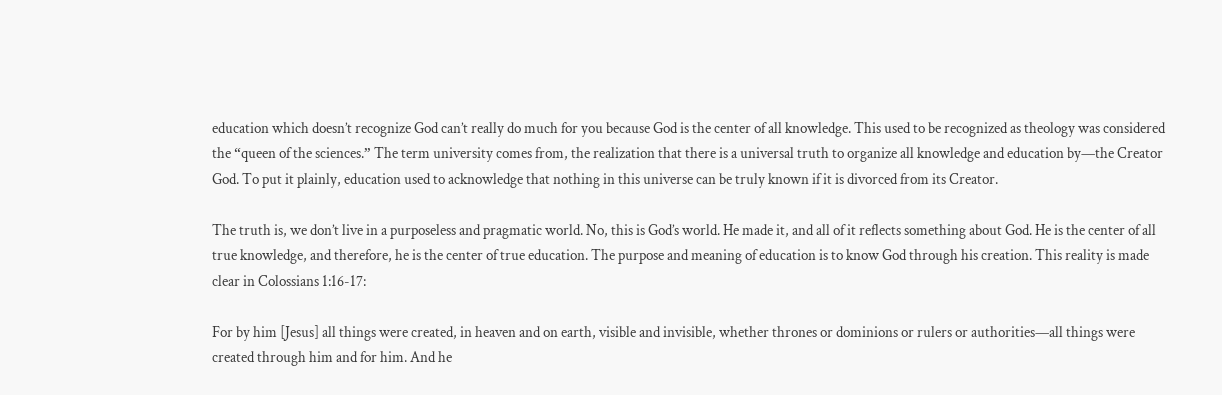education which doesn’t recognize God can’t really do much for you because God is the center of all knowledge. This used to be recognized as theology was considered the “queen of the sciences.” The term university comes from, the realization that there is a universal truth to organize all knowledge and education by—the Creator God. To put it plainly, education used to acknowledge that nothing in this universe can be truly known if it is divorced from its Creator.

The truth is, we don’t live in a purposeless and pragmatic world. No, this is God’s world. He made it, and all of it reflects something about God. He is the center of all true knowledge, and therefore, he is the center of true education. The purpose and meaning of education is to know God through his creation. This reality is made clear in Colossians 1:16-17:

For by him [Jesus] all things were created, in heaven and on earth, visible and invisible, whether thrones or dominions or rulers or authorities—all things were created through him and for him. And he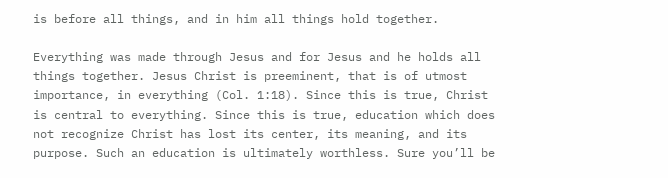is before all things, and in him all things hold together.

Everything was made through Jesus and for Jesus and he holds all things together. Jesus Christ is preeminent, that is of utmost importance, in everything (Col. 1:18). Since this is true, Christ is central to everything. Since this is true, education which does not recognize Christ has lost its center, its meaning, and its purpose. Such an education is ultimately worthless. Sure you’ll be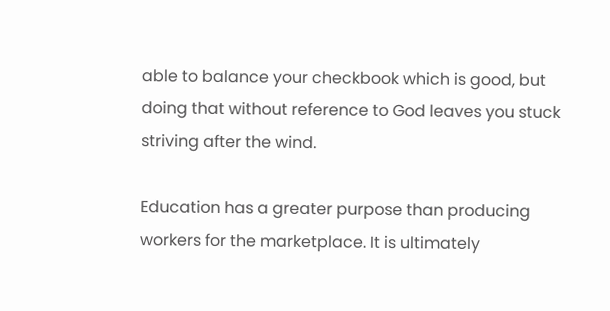able to balance your checkbook which is good, but doing that without reference to God leaves you stuck striving after the wind.

Education has a greater purpose than producing workers for the marketplace. It is ultimately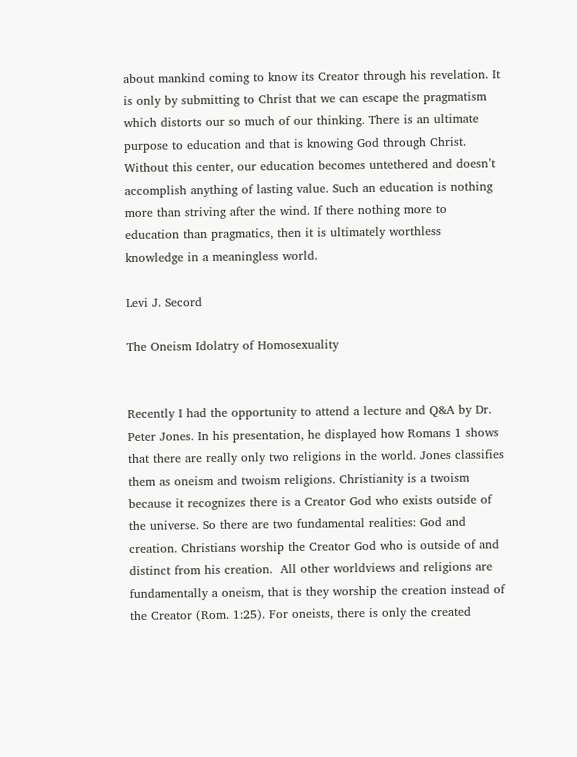about mankind coming to know its Creator through his revelation. It is only by submitting to Christ that we can escape the pragmatism which distorts our so much of our thinking. There is an ultimate purpose to education and that is knowing God through Christ. Without this center, our education becomes untethered and doesn’t accomplish anything of lasting value. Such an education is nothing more than striving after the wind. If there nothing more to education than pragmatics, then it is ultimately worthless knowledge in a meaningless world.

Levi J. Secord

The Oneism Idolatry of Homosexuality


Recently I had the opportunity to attend a lecture and Q&A by Dr. Peter Jones. In his presentation, he displayed how Romans 1 shows that there are really only two religions in the world. Jones classifies them as oneism and twoism religions. Christianity is a twoism because it recognizes there is a Creator God who exists outside of the universe. So there are two fundamental realities: God and creation. Christians worship the Creator God who is outside of and distinct from his creation.  All other worldviews and religions are fundamentally a oneism, that is they worship the creation instead of the Creator (Rom. 1:25). For oneists, there is only the created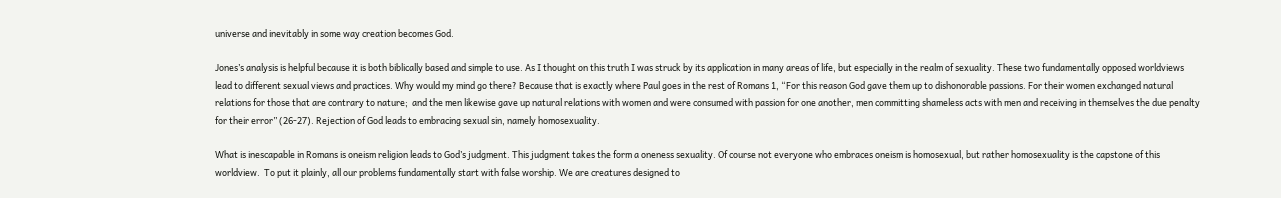universe and inevitably in some way creation becomes God.

Jones’s analysis is helpful because it is both biblically based and simple to use. As I thought on this truth I was struck by its application in many areas of life, but especially in the realm of sexuality. These two fundamentally opposed worldviews lead to different sexual views and practices. Why would my mind go there? Because that is exactly where Paul goes in the rest of Romans 1, “For this reason God gave them up to dishonorable passions. For their women exchanged natural relations for those that are contrary to nature;  and the men likewise gave up natural relations with women and were consumed with passion for one another, men committing shameless acts with men and receiving in themselves the due penalty for their error” (26-27). Rejection of God leads to embracing sexual sin, namely homosexuality.

What is inescapable in Romans is oneism religion leads to God’s judgment. This judgment takes the form a oneness sexuality. Of course not everyone who embraces oneism is homosexual, but rather homosexuality is the capstone of this worldview.  To put it plainly, all our problems fundamentally start with false worship. We are creatures designed to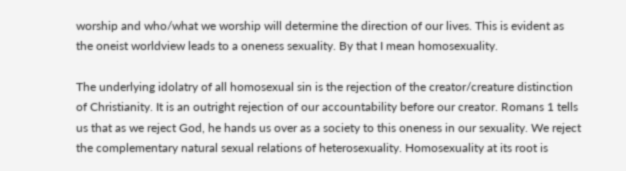worship and who/what we worship will determine the direction of our lives. This is evident as the oneist worldview leads to a oneness sexuality. By that I mean homosexuality.

The underlying idolatry of all homosexual sin is the rejection of the creator/creature distinction of Christianity. It is an outright rejection of our accountability before our creator. Romans 1 tells us that as we reject God, he hands us over as a society to this oneness in our sexuality. We reject the complementary natural sexual relations of heterosexuality. Homosexuality at its root is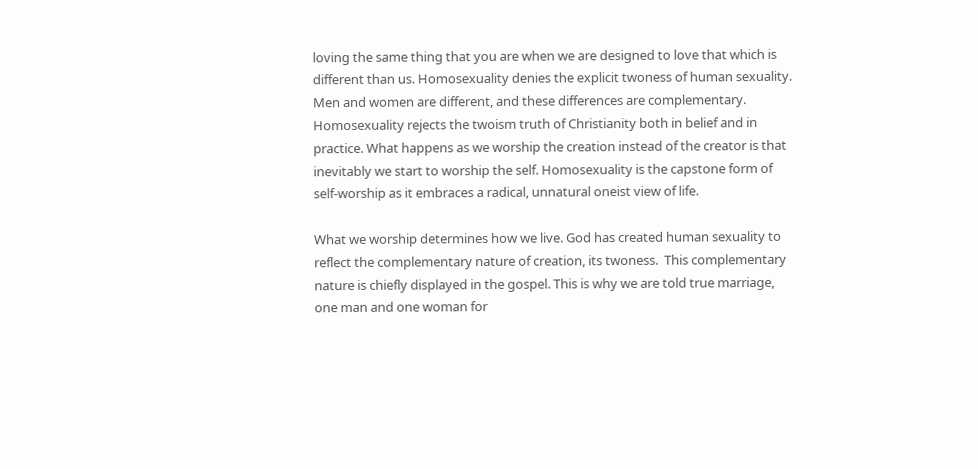loving the same thing that you are when we are designed to love that which is different than us. Homosexuality denies the explicit twoness of human sexuality. Men and women are different, and these differences are complementary. Homosexuality rejects the twoism truth of Christianity both in belief and in practice. What happens as we worship the creation instead of the creator is that inevitably we start to worship the self. Homosexuality is the capstone form of self-worship as it embraces a radical, unnatural oneist view of life.

What we worship determines how we live. God has created human sexuality to reflect the complementary nature of creation, its twoness.  This complementary nature is chiefly displayed in the gospel. This is why we are told true marriage, one man and one woman for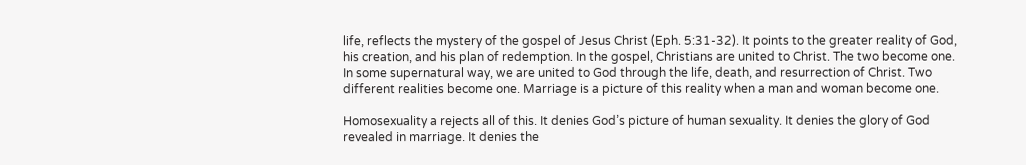life, reflects the mystery of the gospel of Jesus Christ (Eph. 5:31-32). It points to the greater reality of God, his creation, and his plan of redemption. In the gospel, Christians are united to Christ. The two become one. In some supernatural way, we are united to God through the life, death, and resurrection of Christ. Two different realities become one. Marriage is a picture of this reality when a man and woman become one.

Homosexuality a rejects all of this. It denies God’s picture of human sexuality. It denies the glory of God revealed in marriage. It denies the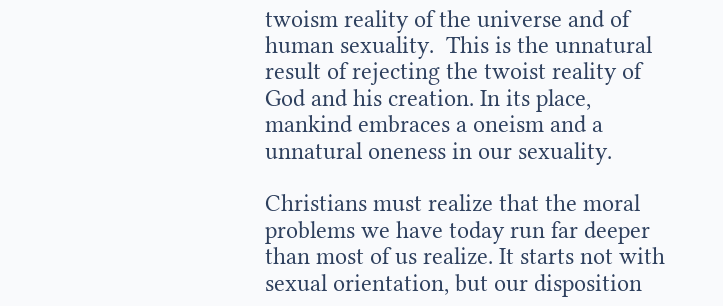twoism reality of the universe and of human sexuality.  This is the unnatural result of rejecting the twoist reality of God and his creation. In its place, mankind embraces a oneism and a unnatural oneness in our sexuality.

Christians must realize that the moral problems we have today run far deeper than most of us realize. It starts not with sexual orientation, but our disposition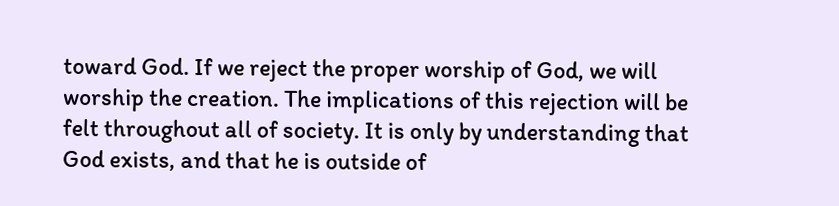toward God. If we reject the proper worship of God, we will worship the creation. The implications of this rejection will be felt throughout all of society. It is only by understanding that God exists, and that he is outside of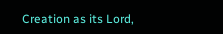Creation as its Lord,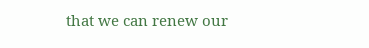that we can renew our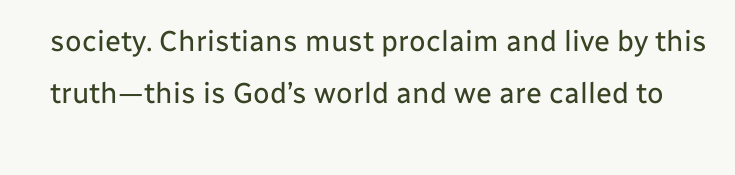society. Christians must proclaim and live by this truth—this is God’s world and we are called to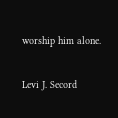worship him alone.

Levi J. Secord